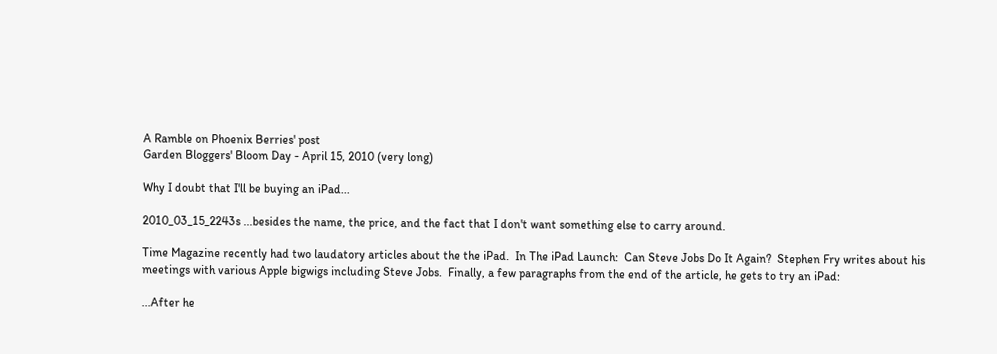A Ramble on Phoenix Berries' post
Garden Bloggers' Bloom Day - April 15, 2010 (very long)

Why I doubt that I'll be buying an iPad...

2010_03_15_2243s ...besides the name, the price, and the fact that I don't want something else to carry around.

Time Magazine recently had two laudatory articles about the the iPad.  In The iPad Launch:  Can Steve Jobs Do It Again?  Stephen Fry writes about his meetings with various Apple bigwigs including Steve Jobs.  Finally, a few paragraphs from the end of the article, he gets to try an iPad:

...After he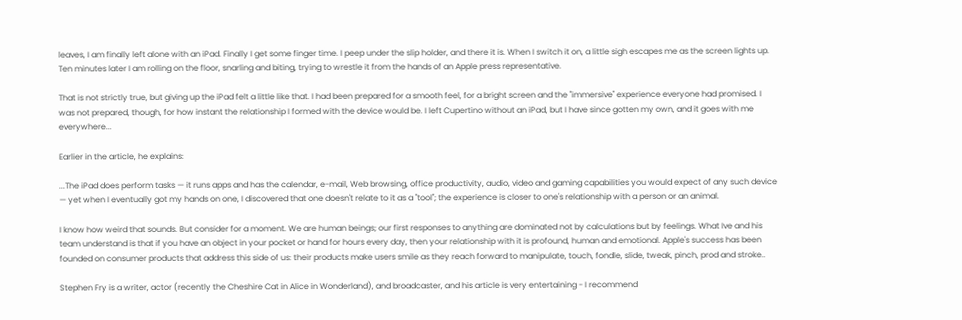leaves, I am finally left alone with an iPad. Finally I get some finger time. I peep under the slip holder, and there it is. When I switch it on, a little sigh escapes me as the screen lights up. Ten minutes later I am rolling on the floor, snarling and biting, trying to wrestle it from the hands of an Apple press representative.

That is not strictly true, but giving up the iPad felt a little like that. I had been prepared for a smooth feel, for a bright screen and the "immersive" experience everyone had promised. I was not prepared, though, for how instant the relationship I formed with the device would be. I left Cupertino without an iPad, but I have since gotten my own, and it goes with me everywhere...

Earlier in the article, he explains:

...The iPad does perform tasks — it runs apps and has the calendar, e-mail, Web browsing, office productivity, audio, video and gaming capabilities you would expect of any such device — yet when I eventually got my hands on one, I discovered that one doesn't relate to it as a "tool"; the experience is closer to one's relationship with a person or an animal.

I know how weird that sounds. But consider for a moment. We are human beings; our first responses to anything are dominated not by calculations but by feelings. What Ive and his team understand is that if you have an object in your pocket or hand for hours every day, then your relationship with it is profound, human and emotional. Apple's success has been founded on consumer products that address this side of us: their products make users smile as they reach forward to manipulate, touch, fondle, slide, tweak, pinch, prod and stroke..

Stephen Fry is a writer, actor (recently the Cheshire Cat in Alice in Wonderland), and broadcaster, and his article is very entertaining - I recommend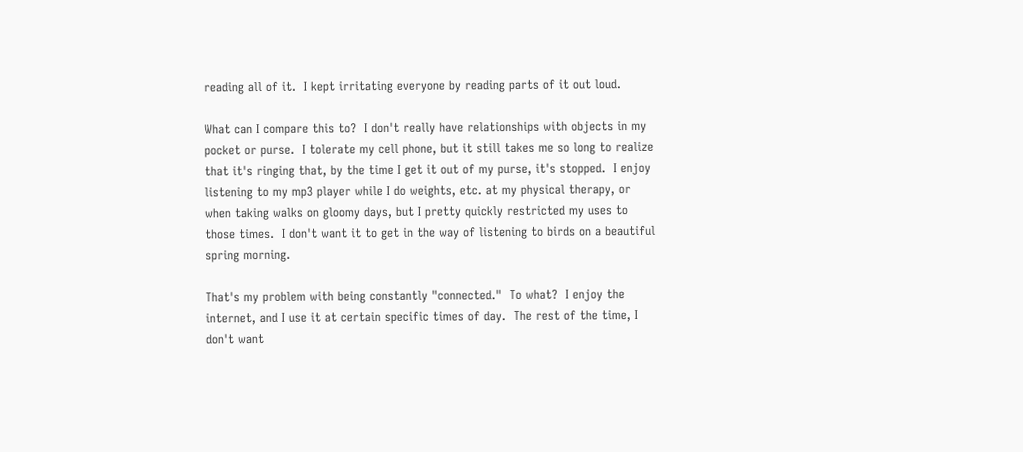reading all of it.  I kept irritating everyone by reading parts of it out loud.

What can I compare this to?  I don't really have relationships with objects in my pocket or purse.  I tolerate my cell phone, but it still takes me so long to realize that it's ringing that, by the time I get it out of my purse, it's stopped.  I enjoy listening to my mp3 player while I do weights, etc. at my physical therapy, or when taking walks on gloomy days, but I pretty quickly restricted my uses to those times.  I don't want it to get in the way of listening to birds on a beautiful spring morning.

That's my problem with being constantly "connected."  To what?  I enjoy the internet, and I use it at certain specific times of day.  The rest of the time, I don't want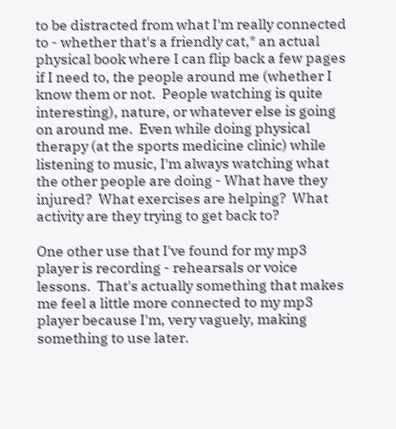to be distracted from what I'm really connected to - whether that's a friendly cat,* an actual physical book where I can flip back a few pages if I need to, the people around me (whether I know them or not.  People watching is quite interesting), nature, or whatever else is going on around me.  Even while doing physical therapy (at the sports medicine clinic) while listening to music, I'm always watching what the other people are doing - What have they injured?  What exercises are helping?  What activity are they trying to get back to?

One other use that I've found for my mp3 player is recording - rehearsals or voice lessons.  That's actually something that makes me feel a little more connected to my mp3 player because I'm, very vaguely, making something to use later.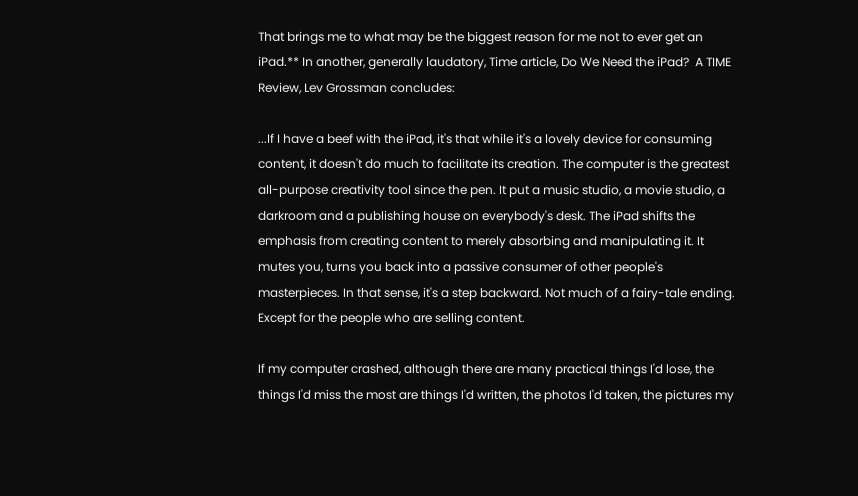That brings me to what may be the biggest reason for me not to ever get an iPad.** In another, generally laudatory, Time article, Do We Need the iPad?  A TIME Review, Lev Grossman concludes:

...If I have a beef with the iPad, it's that while it's a lovely device for consuming content, it doesn't do much to facilitate its creation. The computer is the greatest all-purpose creativity tool since the pen. It put a music studio, a movie studio, a darkroom and a publishing house on everybody's desk. The iPad shifts the emphasis from creating content to merely absorbing and manipulating it. It mutes you, turns you back into a passive consumer of other people's masterpieces. In that sense, it's a step backward. Not much of a fairy-tale ending. Except for the people who are selling content.

If my computer crashed, although there are many practical things I'd lose, the things I'd miss the most are things I'd written, the photos I'd taken, the pictures my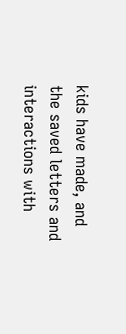kids have made, and the saved letters and interactions with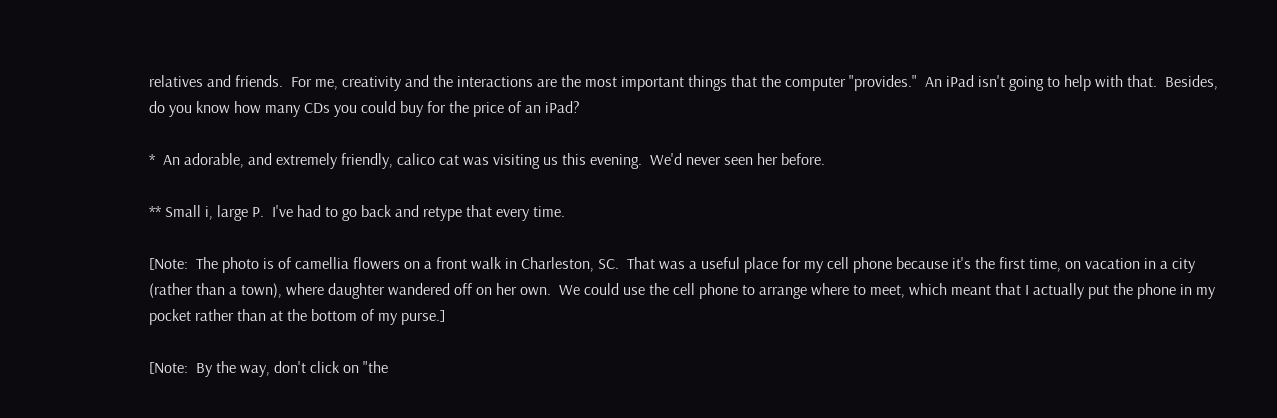relatives and friends.  For me, creativity and the interactions are the most important things that the computer "provides."  An iPad isn't going to help with that.  Besides, do you know how many CDs you could buy for the price of an iPad?

*  An adorable, and extremely friendly, calico cat was visiting us this evening.  We'd never seen her before.

** Small i, large P.  I've had to go back and retype that every time.

[Note:  The photo is of camellia flowers on a front walk in Charleston, SC.  That was a useful place for my cell phone because it's the first time, on vacation in a city (rather than a town), where daughter wandered off on her own.  We could use the cell phone to arrange where to meet, which meant that I actually put the phone in my pocket rather than at the bottom of my purse.]

[Note:  By the way, don't click on "the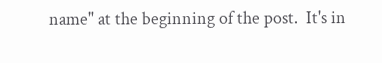name" at the beginning of the post.  It's in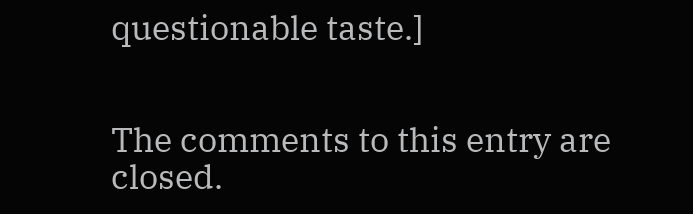questionable taste.]


The comments to this entry are closed.